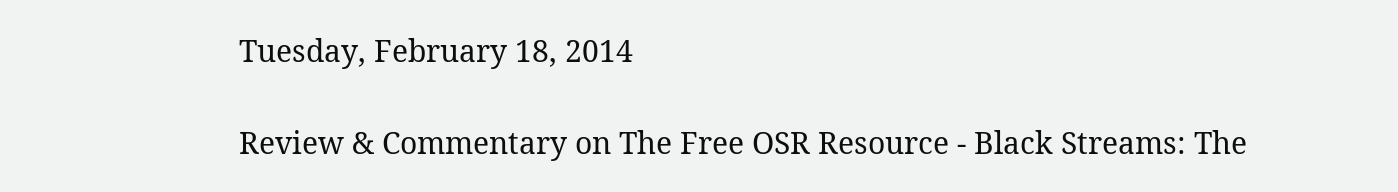Tuesday, February 18, 2014

Review & Commentary on The Free OSR Resource - Black Streams: The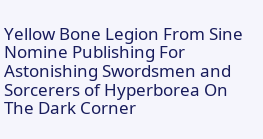Yellow Bone Legion From Sine Nomine Publishing For Astonishing Swordsmen and Sorcerers of Hyperborea On The Dark Corner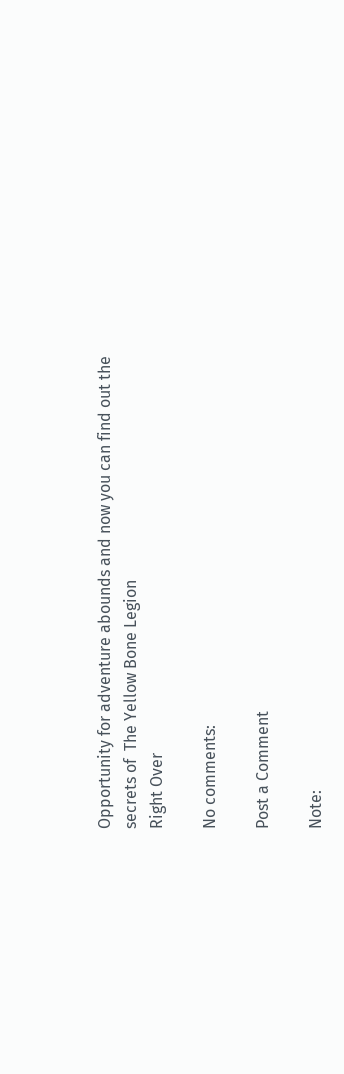Opportunity for adventure abounds and now you can find out the secrets of  The Yellow Bone Legion
Right Over

No comments:

Post a Comment

Note: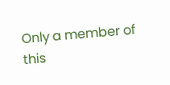Only a member of this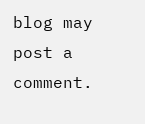blog may post a comment.